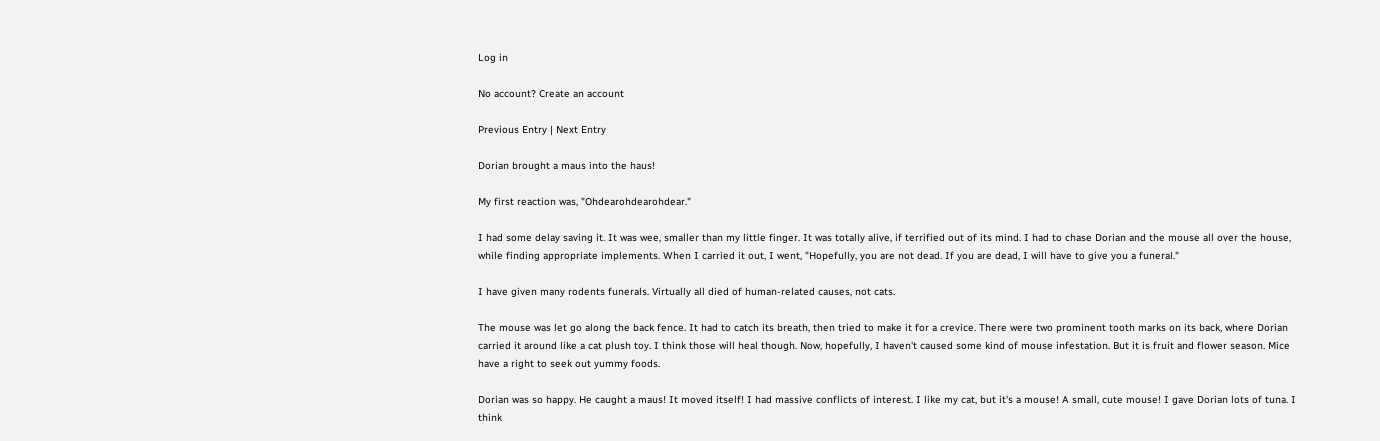Log in

No account? Create an account

Previous Entry | Next Entry

Dorian brought a maus into the haus!

My first reaction was, "Ohdearohdearohdear."

I had some delay saving it. It was wee, smaller than my little finger. It was totally alive, if terrified out of its mind. I had to chase Dorian and the mouse all over the house, while finding appropriate implements. When I carried it out, I went, "Hopefully, you are not dead. If you are dead, I will have to give you a funeral."

I have given many rodents funerals. Virtually all died of human-related causes, not cats.

The mouse was let go along the back fence. It had to catch its breath, then tried to make it for a crevice. There were two prominent tooth marks on its back, where Dorian carried it around like a cat plush toy. I think those will heal though. Now, hopefully, I haven't caused some kind of mouse infestation. But it is fruit and flower season. Mice have a right to seek out yummy foods.

Dorian was so happy. He caught a maus! It moved itself! I had massive conflicts of interest. I like my cat, but it's a mouse! A small, cute mouse! I gave Dorian lots of tuna. I think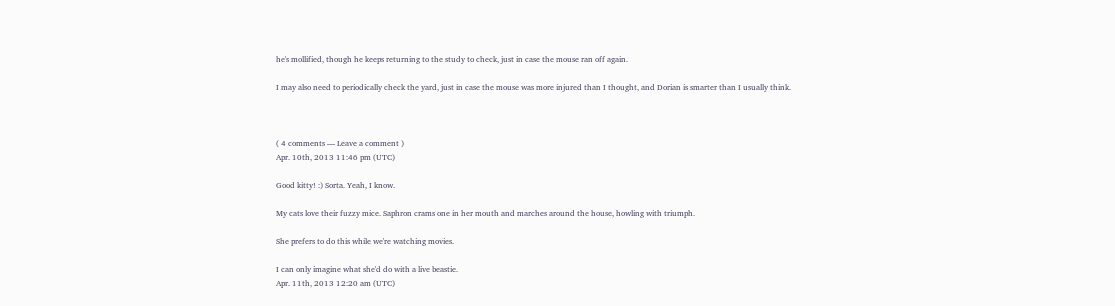he's mollified, though he keeps returning to the study to check, just in case the mouse ran off again.

I may also need to periodically check the yard, just in case the mouse was more injured than I thought, and Dorian is smarter than I usually think.



( 4 comments — Leave a comment )
Apr. 10th, 2013 11:46 pm (UTC)

Good kitty! :) Sorta. Yeah, I know.

My cats love their fuzzy mice. Saphron crams one in her mouth and marches around the house, howling with triumph.

She prefers to do this while we're watching movies.

I can only imagine what she'd do with a live beastie.
Apr. 11th, 2013 12:20 am (UTC)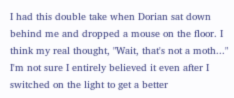I had this double take when Dorian sat down behind me and dropped a mouse on the floor. I think my real thought, "Wait, that's not a moth..." I'm not sure I entirely believed it even after I switched on the light to get a better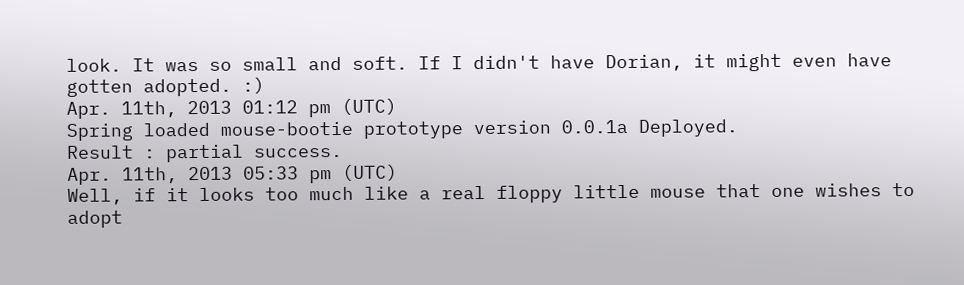look. It was so small and soft. If I didn't have Dorian, it might even have gotten adopted. :)
Apr. 11th, 2013 01:12 pm (UTC)
Spring loaded mouse-bootie prototype version 0.0.1a Deployed.
Result : partial success.
Apr. 11th, 2013 05:33 pm (UTC)
Well, if it looks too much like a real floppy little mouse that one wishes to adopt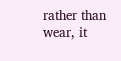rather than wear, it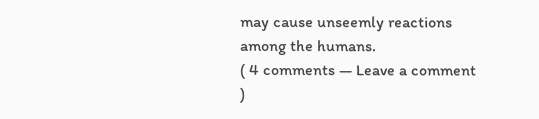may cause unseemly reactions among the humans.
( 4 comments — Leave a comment )